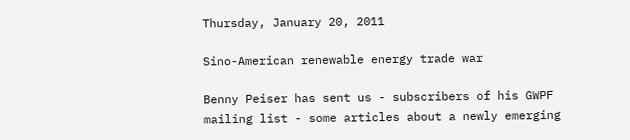Thursday, January 20, 2011

Sino-American renewable energy trade war

Benny Peiser has sent us - subscribers of his GWPF mailing list - some articles about a newly emerging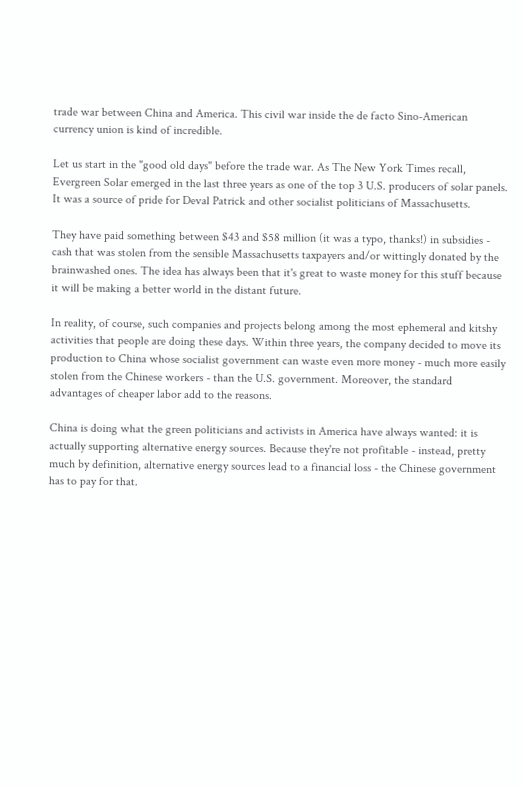trade war between China and America. This civil war inside the de facto Sino-American currency union is kind of incredible.

Let us start in the "good old days" before the trade war. As The New York Times recall, Evergreen Solar emerged in the last three years as one of the top 3 U.S. producers of solar panels. It was a source of pride for Deval Patrick and other socialist politicians of Massachusetts.

They have paid something between $43 and $58 million (it was a typo, thanks!) in subsidies - cash that was stolen from the sensible Massachusetts taxpayers and/or wittingly donated by the brainwashed ones. The idea has always been that it's great to waste money for this stuff because it will be making a better world in the distant future.

In reality, of course, such companies and projects belong among the most ephemeral and kitshy activities that people are doing these days. Within three years, the company decided to move its production to China whose socialist government can waste even more money - much more easily stolen from the Chinese workers - than the U.S. government. Moreover, the standard advantages of cheaper labor add to the reasons.

China is doing what the green politicians and activists in America have always wanted: it is actually supporting alternative energy sources. Because they're not profitable - instead, pretty much by definition, alternative energy sources lead to a financial loss - the Chinese government has to pay for that.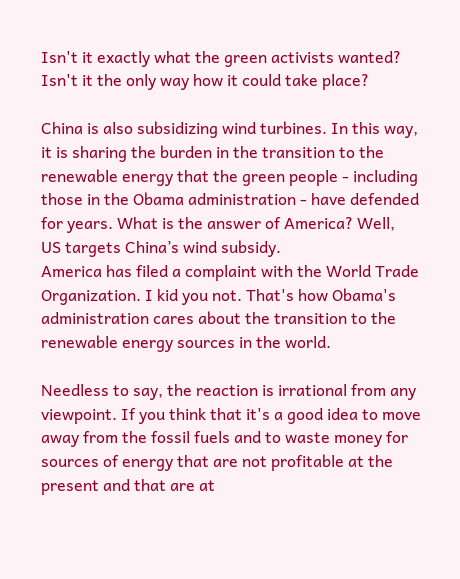Isn't it exactly what the green activists wanted? Isn't it the only way how it could take place?

China is also subsidizing wind turbines. In this way, it is sharing the burden in the transition to the renewable energy that the green people - including those in the Obama administration - have defended for years. What is the answer of America? Well,
US targets China’s wind subsidy.
America has filed a complaint with the World Trade Organization. I kid you not. That's how Obama's administration cares about the transition to the renewable energy sources in the world.

Needless to say, the reaction is irrational from any viewpoint. If you think that it's a good idea to move away from the fossil fuels and to waste money for sources of energy that are not profitable at the present and that are at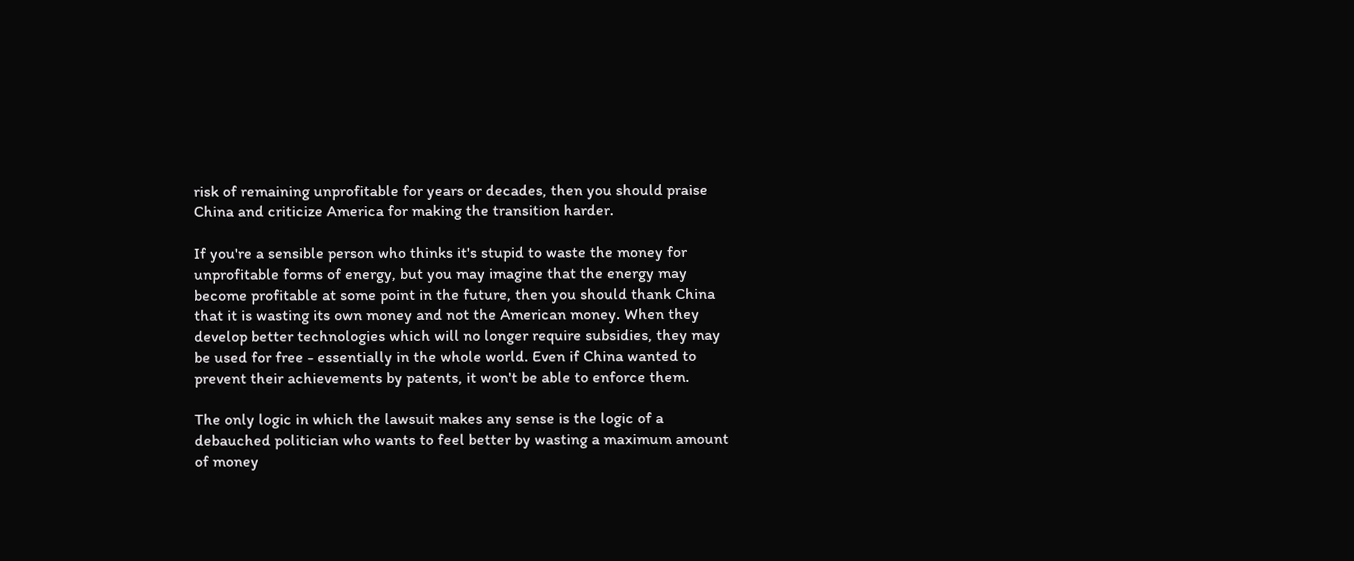risk of remaining unprofitable for years or decades, then you should praise China and criticize America for making the transition harder.

If you're a sensible person who thinks it's stupid to waste the money for unprofitable forms of energy, but you may imagine that the energy may become profitable at some point in the future, then you should thank China that it is wasting its own money and not the American money. When they develop better technologies which will no longer require subsidies, they may be used for free - essentially in the whole world. Even if China wanted to prevent their achievements by patents, it won't be able to enforce them.

The only logic in which the lawsuit makes any sense is the logic of a debauched politician who wants to feel better by wasting a maximum amount of money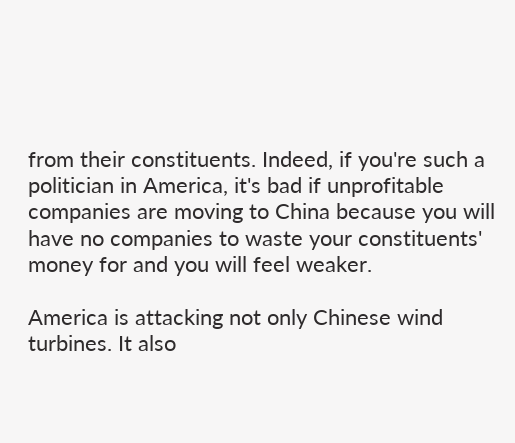from their constituents. Indeed, if you're such a politician in America, it's bad if unprofitable companies are moving to China because you will have no companies to waste your constituents' money for and you will feel weaker.

America is attacking not only Chinese wind turbines. It also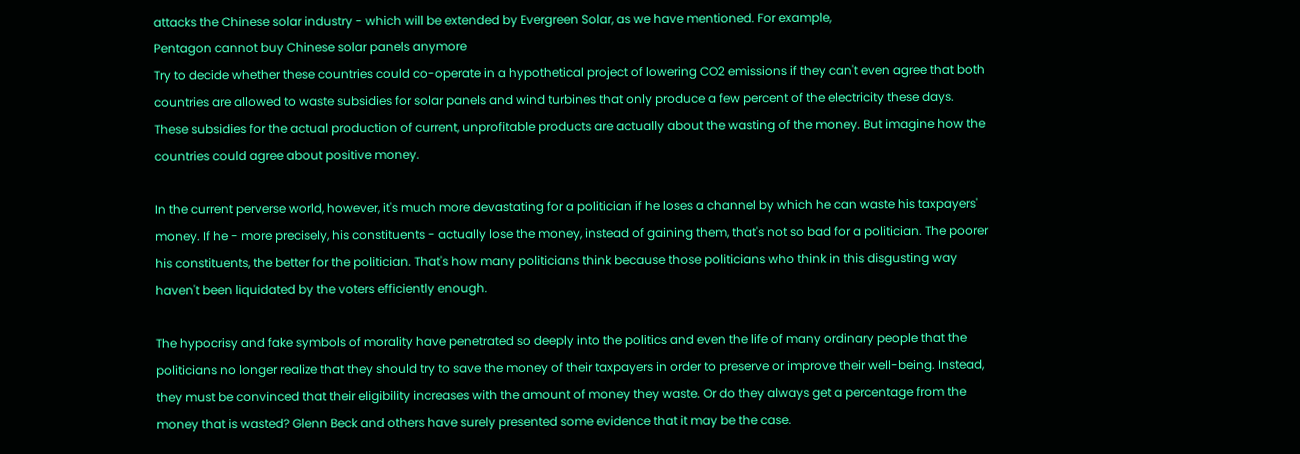attacks the Chinese solar industry - which will be extended by Evergreen Solar, as we have mentioned. For example,
Pentagon cannot buy Chinese solar panels anymore
Try to decide whether these countries could co-operate in a hypothetical project of lowering CO2 emissions if they can't even agree that both countries are allowed to waste subsidies for solar panels and wind turbines that only produce a few percent of the electricity these days. These subsidies for the actual production of current, unprofitable products are actually about the wasting of the money. But imagine how the countries could agree about positive money.

In the current perverse world, however, it's much more devastating for a politician if he loses a channel by which he can waste his taxpayers' money. If he - more precisely, his constituents - actually lose the money, instead of gaining them, that's not so bad for a politician. The poorer his constituents, the better for the politician. That's how many politicians think because those politicians who think in this disgusting way haven't been liquidated by the voters efficiently enough.

The hypocrisy and fake symbols of morality have penetrated so deeply into the politics and even the life of many ordinary people that the politicians no longer realize that they should try to save the money of their taxpayers in order to preserve or improve their well-being. Instead, they must be convinced that their eligibility increases with the amount of money they waste. Or do they always get a percentage from the money that is wasted? Glenn Beck and others have surely presented some evidence that it may be the case.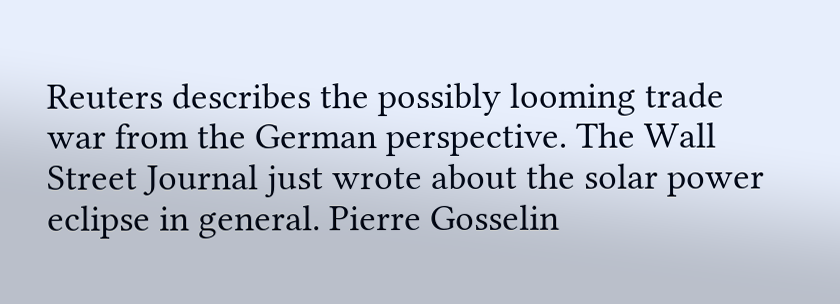Reuters describes the possibly looming trade war from the German perspective. The Wall Street Journal just wrote about the solar power eclipse in general. Pierre Gosselin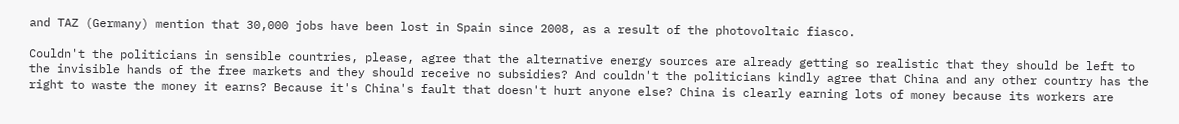and TAZ (Germany) mention that 30,000 jobs have been lost in Spain since 2008, as a result of the photovoltaic fiasco.

Couldn't the politicians in sensible countries, please, agree that the alternative energy sources are already getting so realistic that they should be left to the invisible hands of the free markets and they should receive no subsidies? And couldn't the politicians kindly agree that China and any other country has the right to waste the money it earns? Because it's China's fault that doesn't hurt anyone else? China is clearly earning lots of money because its workers are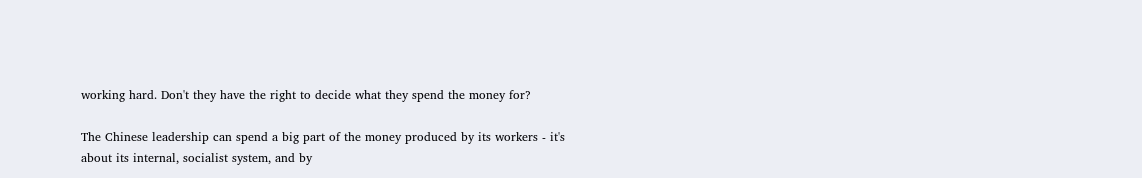working hard. Don't they have the right to decide what they spend the money for?

The Chinese leadership can spend a big part of the money produced by its workers - it's about its internal, socialist system, and by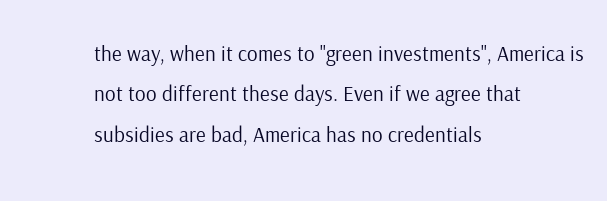the way, when it comes to "green investments", America is not too different these days. Even if we agree that subsidies are bad, America has no credentials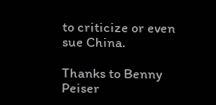to criticize or even sue China.

Thanks to Benny Peiser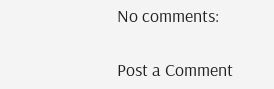No comments:

Post a Comment